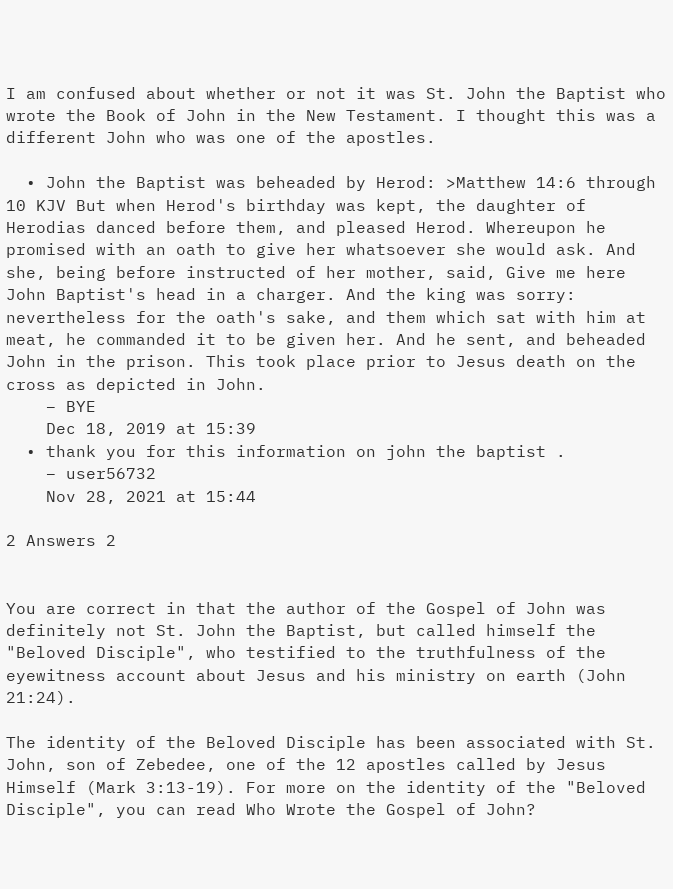I am confused about whether or not it was St. John the Baptist who wrote the Book of John in the New Testament. I thought this was a different John who was one of the apostles.

  • John the Baptist was beheaded by Herod: >Matthew 14:6 through 10 KJV But when Herod's birthday was kept, the daughter of Herodias danced before them, and pleased Herod. Whereupon he promised with an oath to give her whatsoever she would ask. And she, being before instructed of her mother, said, Give me here John Baptist's head in a charger. And the king was sorry: nevertheless for the oath's sake, and them which sat with him at meat, he commanded it to be given her. And he sent, and beheaded John in the prison. This took place prior to Jesus death on the cross as depicted in John.
    – BYE
    Dec 18, 2019 at 15:39
  • thank you for this information on john the baptist .
    – user56732
    Nov 28, 2021 at 15:44

2 Answers 2


You are correct in that the author of the Gospel of John was definitely not St. John the Baptist, but called himself the "Beloved Disciple", who testified to the truthfulness of the eyewitness account about Jesus and his ministry on earth (John 21:24).

The identity of the Beloved Disciple has been associated with St. John, son of Zebedee, one of the 12 apostles called by Jesus Himself (Mark 3:13-19). For more on the identity of the "Beloved Disciple", you can read Who Wrote the Gospel of John?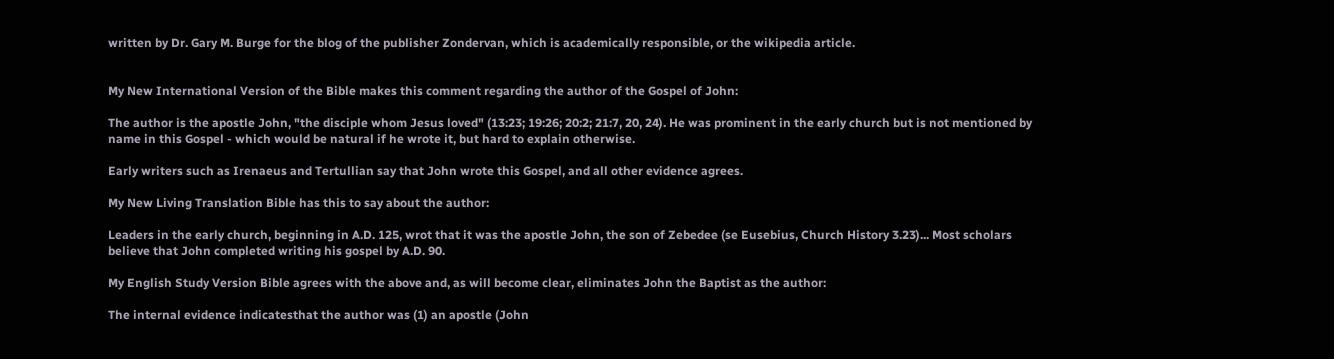written by Dr. Gary M. Burge for the blog of the publisher Zondervan, which is academically responsible, or the wikipedia article.


My New International Version of the Bible makes this comment regarding the author of the Gospel of John:

The author is the apostle John, "the disciple whom Jesus loved" (13:23; 19:26; 20:2; 21:7, 20, 24). He was prominent in the early church but is not mentioned by name in this Gospel - which would be natural if he wrote it, but hard to explain otherwise.

Early writers such as Irenaeus and Tertullian say that John wrote this Gospel, and all other evidence agrees.

My New Living Translation Bible has this to say about the author:

Leaders in the early church, beginning in A.D. 125, wrot that it was the apostle John, the son of Zebedee (se Eusebius, Church History 3.23)... Most scholars believe that John completed writing his gospel by A.D. 90.

My English Study Version Bible agrees with the above and, as will become clear, eliminates John the Baptist as the author:

The internal evidence indicatesthat the author was (1) an apostle (John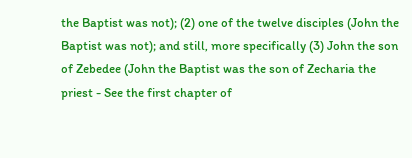the Baptist was not); (2) one of the twelve disciples (John the Baptist was not); and still, more specifically (3) John the son of Zebedee (John the Baptist was the son of Zecharia the priest - See the first chapter of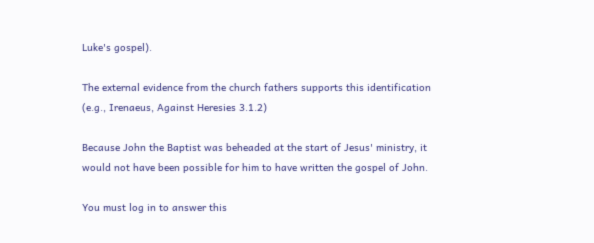Luke's gospel).

The external evidence from the church fathers supports this identification (e.g., Irenaeus, Against Heresies 3.1.2)

Because John the Baptist was beheaded at the start of Jesus' ministry, it would not have been possible for him to have written the gospel of John.

You must log in to answer this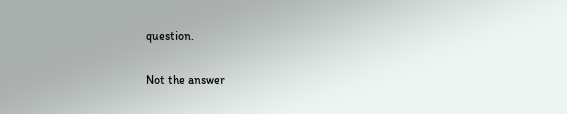question.

Not the answer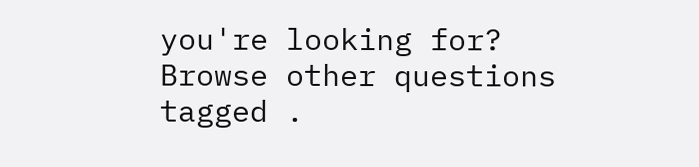you're looking for? Browse other questions tagged .